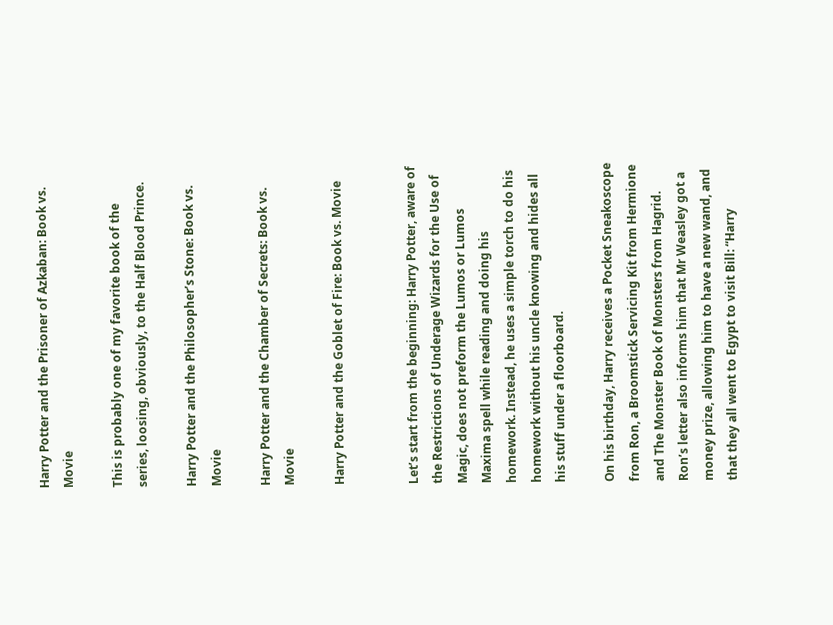Harry Potter and the Prisoner of Azkaban: Book vs. Movie

This is probably one of my favorite book of the series, loosing, obviously, to the Half Blood Prince.

Harry Potter and the Philosopher’s Stone: Book vs. Movie

Harry Potter and the Chamber of Secrets: Book vs. Movie

Harry Potter and the Goblet of Fire: Book vs. Movie


Let’s start from the beginning: Harry Potter, aware of the Restrictions of Underage Wizards for the Use of Magic, does not preform the Lumos or Lumos Maxima spell while reading and doing his homework. Instead, he uses a simple torch to do his homework without his uncle knowing and hides all his stuff under a floorboard.

On his birthday, Harry receives a Pocket Sneakoscope from Ron, a Broomstick Servicing Kit from Hermione and The Monster Book of Monsters from Hagrid. Ron’s letter also informs him that Mr Weasley got a money prize, allowing him to have a new wand, and that they all went to Egypt to visit Bill: “Harry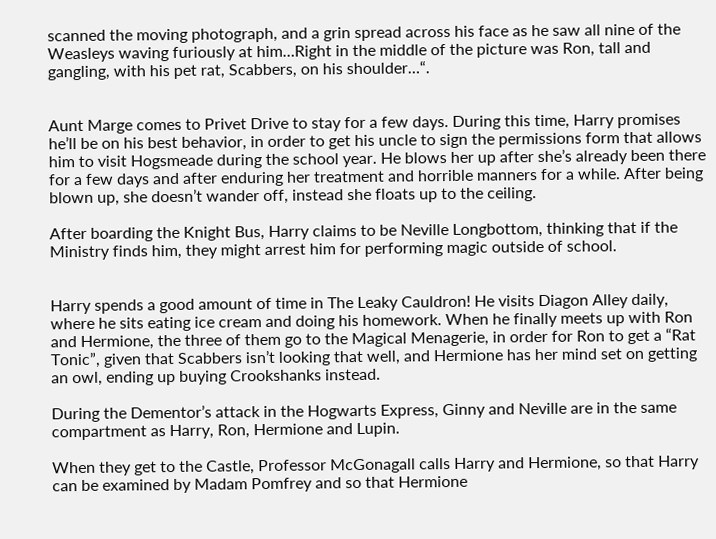scanned the moving photograph, and a grin spread across his face as he saw all nine of the Weasleys waving furiously at him…Right in the middle of the picture was Ron, tall and gangling, with his pet rat, Scabbers, on his shoulder…“.


Aunt Marge comes to Privet Drive to stay for a few days. During this time, Harry promises he’ll be on his best behavior, in order to get his uncle to sign the permissions form that allows him to visit Hogsmeade during the school year. He blows her up after she’s already been there for a few days and after enduring her treatment and horrible manners for a while. After being blown up, she doesn’t wander off, instead she floats up to the ceiling.

After boarding the Knight Bus, Harry claims to be Neville Longbottom, thinking that if the Ministry finds him, they might arrest him for performing magic outside of school.


Harry spends a good amount of time in The Leaky Cauldron! He visits Diagon Alley daily, where he sits eating ice cream and doing his homework. When he finally meets up with Ron and Hermione, the three of them go to the Magical Menagerie, in order for Ron to get a “Rat Tonic”, given that Scabbers isn’t looking that well, and Hermione has her mind set on getting an owl, ending up buying Crookshanks instead.

During the Dementor’s attack in the Hogwarts Express, Ginny and Neville are in the same compartment as Harry, Ron, Hermione and Lupin.

When they get to the Castle, Professor McGonagall calls Harry and Hermione, so that Harry can be examined by Madam Pomfrey and so that Hermione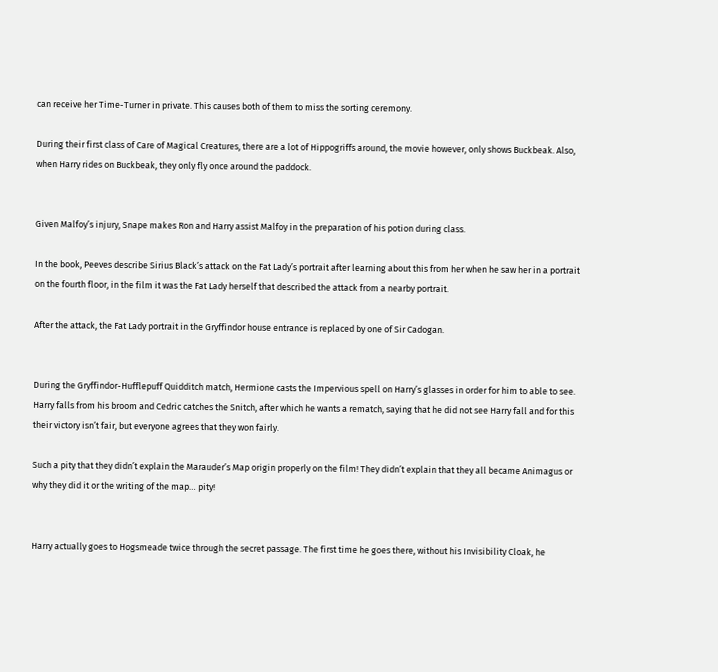can receive her Time-Turner in private. This causes both of them to miss the sorting ceremony.

During their first class of Care of Magical Creatures, there are a lot of Hippogriffs around, the movie however, only shows Buckbeak. Also, when Harry rides on Buckbeak, they only fly once around the paddock.


Given Malfoy’s injury, Snape makes Ron and Harry assist Malfoy in the preparation of his potion during class.

In the book, Peeves describe Sirius Black’s attack on the Fat Lady’s portrait after learning about this from her when he saw her in a portrait on the fourth floor, in the film it was the Fat Lady herself that described the attack from a nearby portrait.

After the attack, the Fat Lady portrait in the Gryffindor house entrance is replaced by one of Sir Cadogan.


During the Gryffindor-Hufflepuff Quidditch match, Hermione casts the Impervious spell on Harry’s glasses in order for him to able to see. Harry falls from his broom and Cedric catches the Snitch, after which he wants a rematch, saying that he did not see Harry fall and for this their victory isn’t fair, but everyone agrees that they won fairly.

Such a pity that they didn’t explain the Marauder’s Map origin properly on the film! They didn’t explain that they all became Animagus or why they did it or the writing of the map… pity!


Harry actually goes to Hogsmeade twice through the secret passage. The first time he goes there, without his Invisibility Cloak, he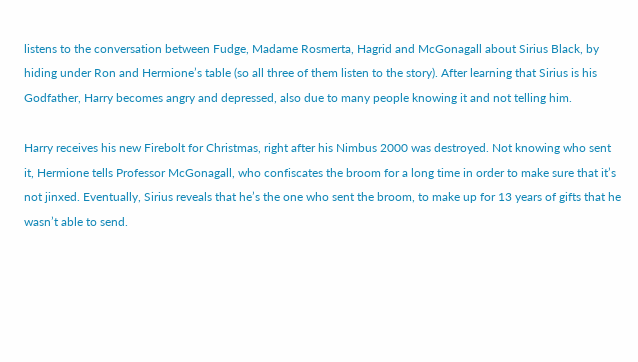listens to the conversation between Fudge, Madame Rosmerta, Hagrid and McGonagall about Sirius Black, by hiding under Ron and Hermione’s table (so all three of them listen to the story). After learning that Sirius is his Godfather, Harry becomes angry and depressed, also due to many people knowing it and not telling him.

Harry receives his new Firebolt for Christmas, right after his Nimbus 2000 was destroyed. Not knowing who sent it, Hermione tells Professor McGonagall, who confiscates the broom for a long time in order to make sure that it’s not jinxed. Eventually, Sirius reveals that he’s the one who sent the broom, to make up for 13 years of gifts that he wasn’t able to send.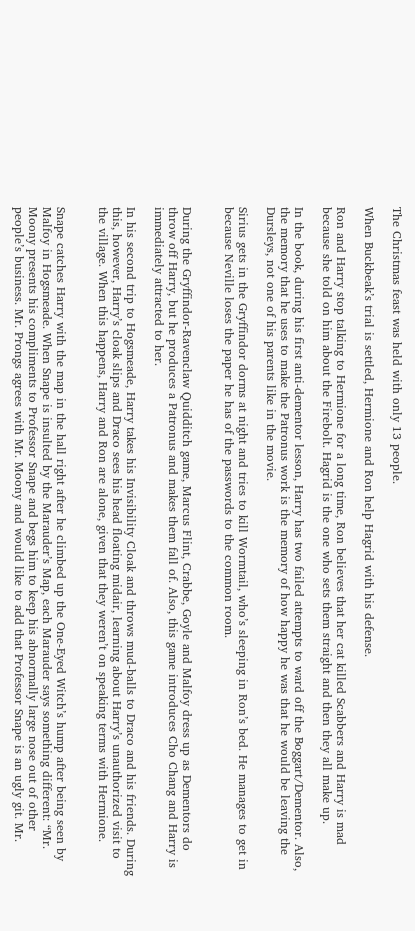The Christmas feast was held with only 13 people.

When Buckbeak’s trial is settled, Hermione and Ron help Hagrid with his defense.

Ron and Harry stop talking to Hermione for a long time, Ron believes that her cat killed Scabbers and Harry is mad because she told on him about the Firebolt. Hagrid is the one who sets them straight and then they all make up.

In the book, during his first anti-dementor lesson, Harry has two failed attempts to ward off the Boggart/Dementor. Also, the memory that he uses to make the Patronus work is the memory of how happy he was that he would be leaving the Dursleys, not one of his parents like in the movie.

Sirius gets in the Gryffindor dorms at night and tries to kill Wormtail, who’s sleeping in Ron’s bed. He manages to get in because Neville loses the paper he has of the passwords to the common room.


During the Gryffindor-Ravenclaw Quidditch game, Marcus Flint, Crabbe, Goyle and Malfoy dress up as Dementors do throw off Harry, but he produces a Patronus and makes them fall of. Also, this game introduces Cho Chang and Harry is immediately attracted to her.

In his second trip to Hogsmeade, Harry takes his Invisibility Cloak and throws mud-balls to Draco and his friends. During this, however, Harry’s cloak slips and Draco sees his head floating midair, learning about Harry’s unauthorized visit to the village. When this happens, Harry and Ron are alone, given that they weren’t on speaking terms with Hermione.


Snape catches Harry with the map in the hall right after he climbed up the One-Eyed Witch’s hump after being seen by Malfoy in Hogsmeade. When Snape is insulted by the Marauder’s Map, each Marauder says something different: “Mr. Moony presents his compliments to Professor Snape and begs him to keep his abnormally large nose out of other people’s business. Mr. Prongs agrees with Mr. Moony and would like to add that Professor Snape is an ugly git. Mr.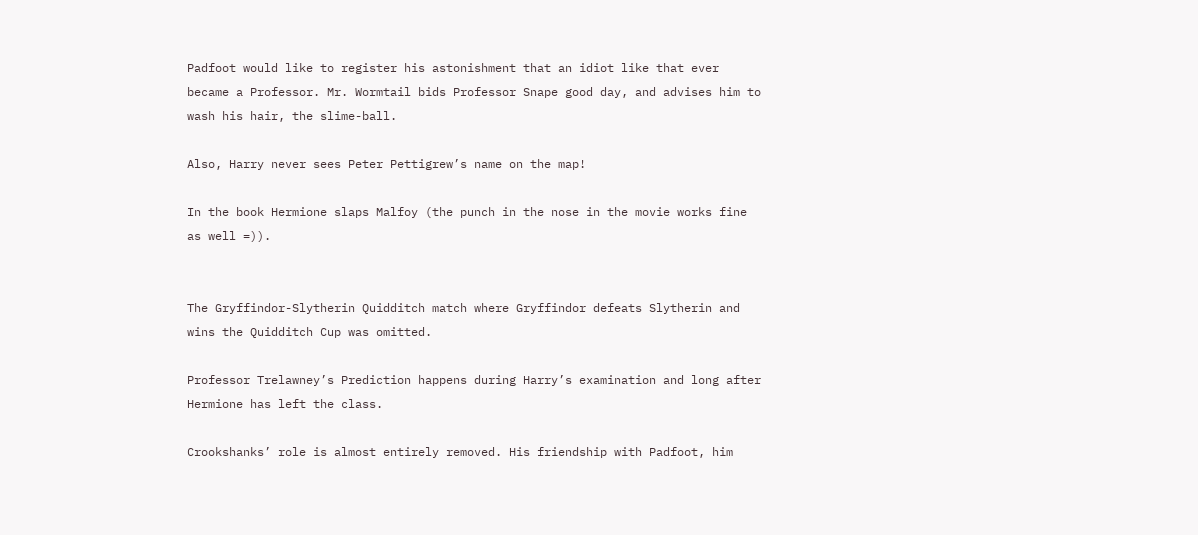Padfoot would like to register his astonishment that an idiot like that ever became a Professor. Mr. Wormtail bids Professor Snape good day, and advises him to wash his hair, the slime-ball.

Also, Harry never sees Peter Pettigrew’s name on the map!

In the book Hermione slaps Malfoy (the punch in the nose in the movie works fine as well =)).


The Gryffindor-Slytherin Quidditch match where Gryffindor defeats Slytherin and wins the Quidditch Cup was omitted.

Professor Trelawney’s Prediction happens during Harry’s examination and long after Hermione has left the class.

Crookshanks’ role is almost entirely removed. His friendship with Padfoot, him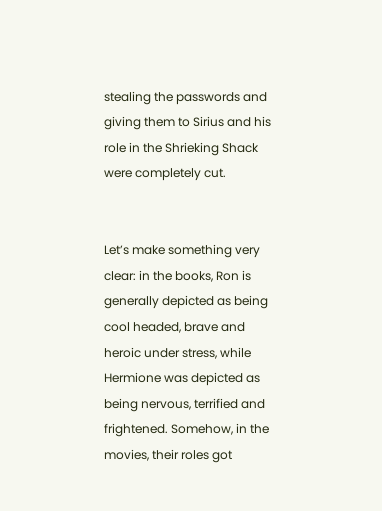stealing the passwords and giving them to Sirius and his role in the Shrieking Shack were completely cut.


Let’s make something very clear: in the books, Ron is generally depicted as being cool headed, brave and heroic under stress, while Hermione was depicted as being nervous, terrified and frightened. Somehow, in the movies, their roles got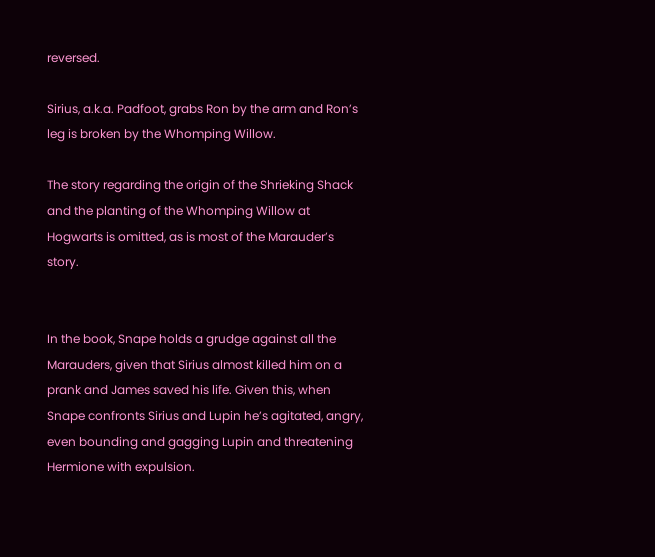reversed.

Sirius, a.k.a. Padfoot, grabs Ron by the arm and Ron’s leg is broken by the Whomping Willow.

The story regarding the origin of the Shrieking Shack and the planting of the Whomping Willow at Hogwarts is omitted, as is most of the Marauder’s story.


In the book, Snape holds a grudge against all the Marauders, given that Sirius almost killed him on a prank and James saved his life. Given this, when Snape confronts Sirius and Lupin he’s agitated, angry, even bounding and gagging Lupin and threatening Hermione with expulsion.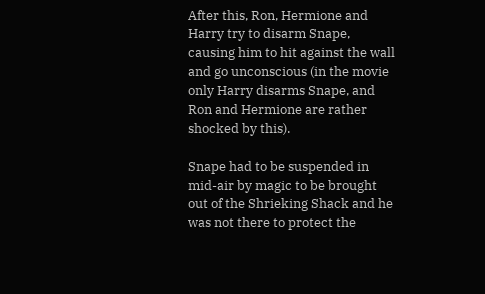After this, Ron, Hermione and Harry try to disarm Snape, causing him to hit against the wall and go unconscious (in the movie only Harry disarms Snape, and Ron and Hermione are rather shocked by this).

Snape had to be suspended in mid-air by magic to be brought out of the Shrieking Shack and he was not there to protect the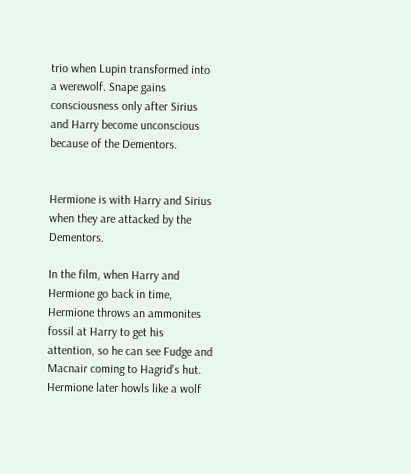trio when Lupin transformed into a werewolf. Snape gains consciousness only after Sirius and Harry become unconscious because of the Dementors.


Hermione is with Harry and Sirius when they are attacked by the Dementors.

In the film, when Harry and Hermione go back in time, Hermione throws an ammonites fossil at Harry to get his attention, so he can see Fudge and Macnair coming to Hagrid’s hut. Hermione later howls like a wolf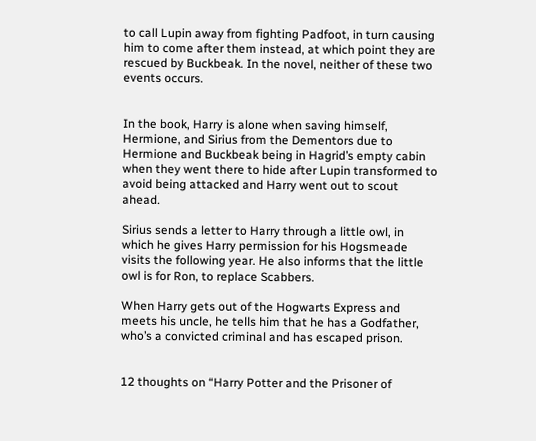to call Lupin away from fighting Padfoot, in turn causing him to come after them instead, at which point they are rescued by Buckbeak. In the novel, neither of these two events occurs.


In the book, Harry is alone when saving himself, Hermione, and Sirius from the Dementors due to Hermione and Buckbeak being in Hagrid’s empty cabin when they went there to hide after Lupin transformed to avoid being attacked and Harry went out to scout ahead.

Sirius sends a letter to Harry through a little owl, in which he gives Harry permission for his Hogsmeade visits the following year. He also informs that the little owl is for Ron, to replace Scabbers.

When Harry gets out of the Hogwarts Express and meets his uncle, he tells him that he has a Godfather, who’s a convicted criminal and has escaped prison.


12 thoughts on “Harry Potter and the Prisoner of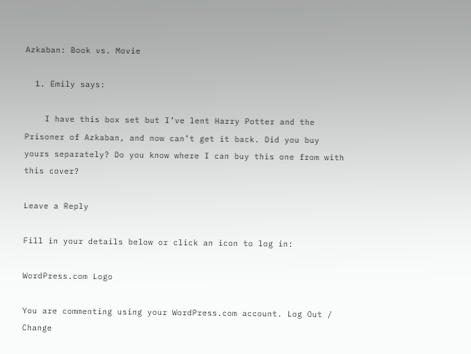Azkaban: Book vs. Movie

  1. Emily says:

    I have this box set but I’ve lent Harry Potter and the Prisoner of Azkaban, and now can’t get it back. Did you buy yours separately? Do you know where I can buy this one from with this cover?

Leave a Reply

Fill in your details below or click an icon to log in:

WordPress.com Logo

You are commenting using your WordPress.com account. Log Out /  Change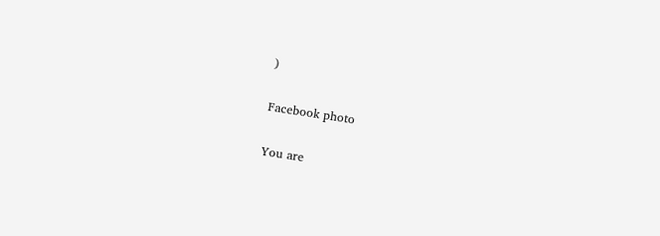)

Facebook photo

You are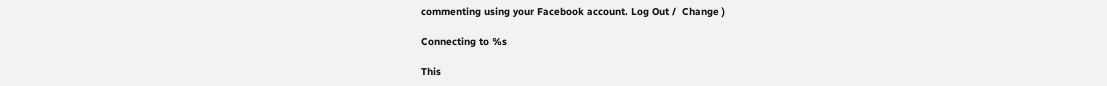commenting using your Facebook account. Log Out /  Change )

Connecting to %s

This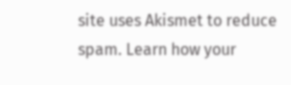site uses Akismet to reduce spam. Learn how your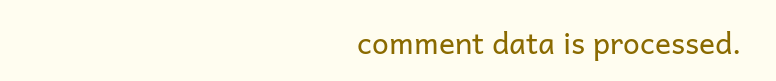comment data is processed.